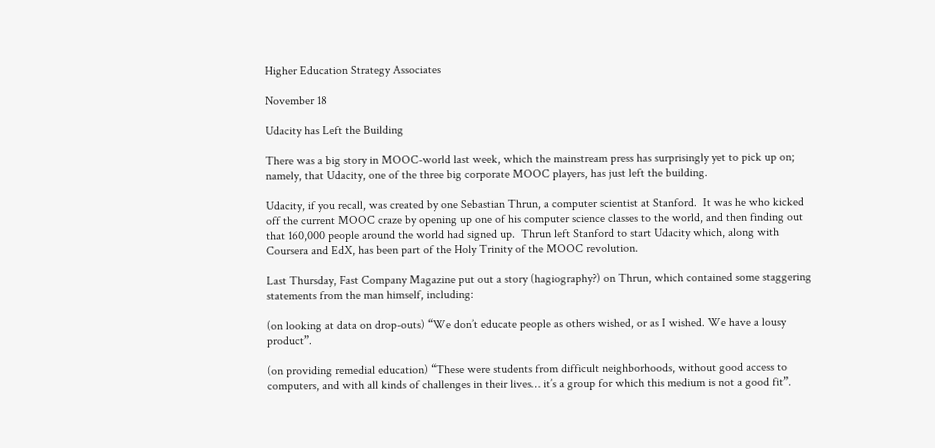Higher Education Strategy Associates

November 18

Udacity has Left the Building

There was a big story in MOOC-world last week, which the mainstream press has surprisingly yet to pick up on; namely, that Udacity, one of the three big corporate MOOC players, has just left the building.

Udacity, if you recall, was created by one Sebastian Thrun, a computer scientist at Stanford.  It was he who kicked off the current MOOC craze by opening up one of his computer science classes to the world, and then finding out that 160,000 people around the world had signed up.  Thrun left Stanford to start Udacity which, along with Coursera and EdX, has been part of the Holy Trinity of the MOOC revolution.

Last Thursday, Fast Company Magazine put out a story (hagiography?) on Thrun, which contained some staggering statements from the man himself, including:

(on looking at data on drop-outs) “We don’t educate people as others wished, or as I wished. We have a lousy product”.

(on providing remedial education) “These were students from difficult neighborhoods, without good access to computers, and with all kinds of challenges in their lives… it’s a group for which this medium is not a good fit”.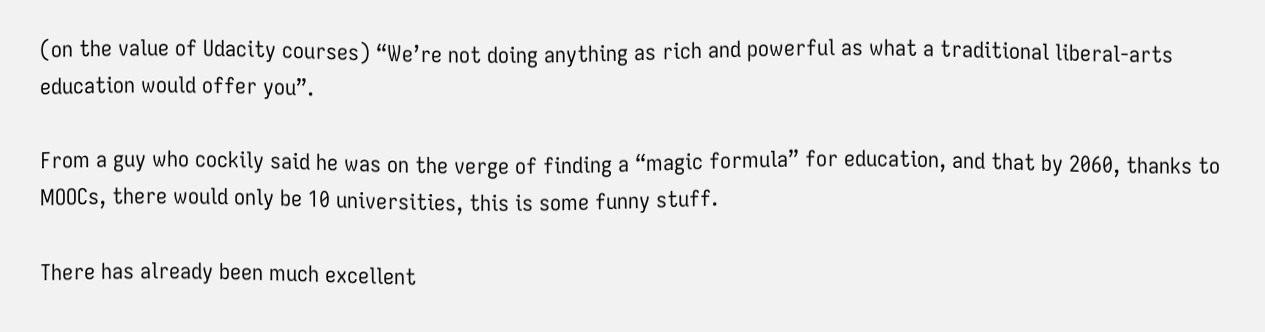(on the value of Udacity courses) “We’re not doing anything as rich and powerful as what a traditional liberal-arts education would offer you”.

From a guy who cockily said he was on the verge of finding a “magic formula” for education, and that by 2060, thanks to MOOCs, there would only be 10 universities, this is some funny stuff.

There has already been much excellent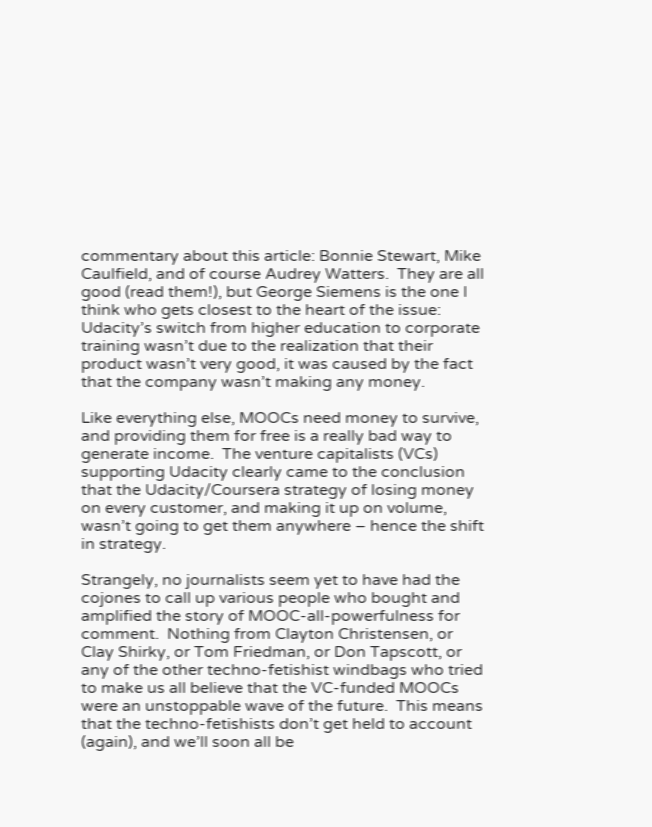commentary about this article: Bonnie Stewart, Mike Caulfield, and of course Audrey Watters.  They are all good (read them!), but George Siemens is the one I think who gets closest to the heart of the issue: Udacity’s switch from higher education to corporate training wasn’t due to the realization that their product wasn’t very good, it was caused by the fact that the company wasn’t making any money.

Like everything else, MOOCs need money to survive, and providing them for free is a really bad way to generate income.  The venture capitalists (VCs) supporting Udacity clearly came to the conclusion that the Udacity/Coursera strategy of losing money on every customer, and making it up on volume, wasn’t going to get them anywhere – hence the shift in strategy.

Strangely, no journalists seem yet to have had the cojones to call up various people who bought and amplified the story of MOOC-all-powerfulness for comment.  Nothing from Clayton Christensen, or Clay Shirky, or Tom Friedman, or Don Tapscott, or any of the other techno-fetishist windbags who tried to make us all believe that the VC-funded MOOCs were an unstoppable wave of the future.  This means that the techno-fetishists don’t get held to account (again), and we’ll soon all be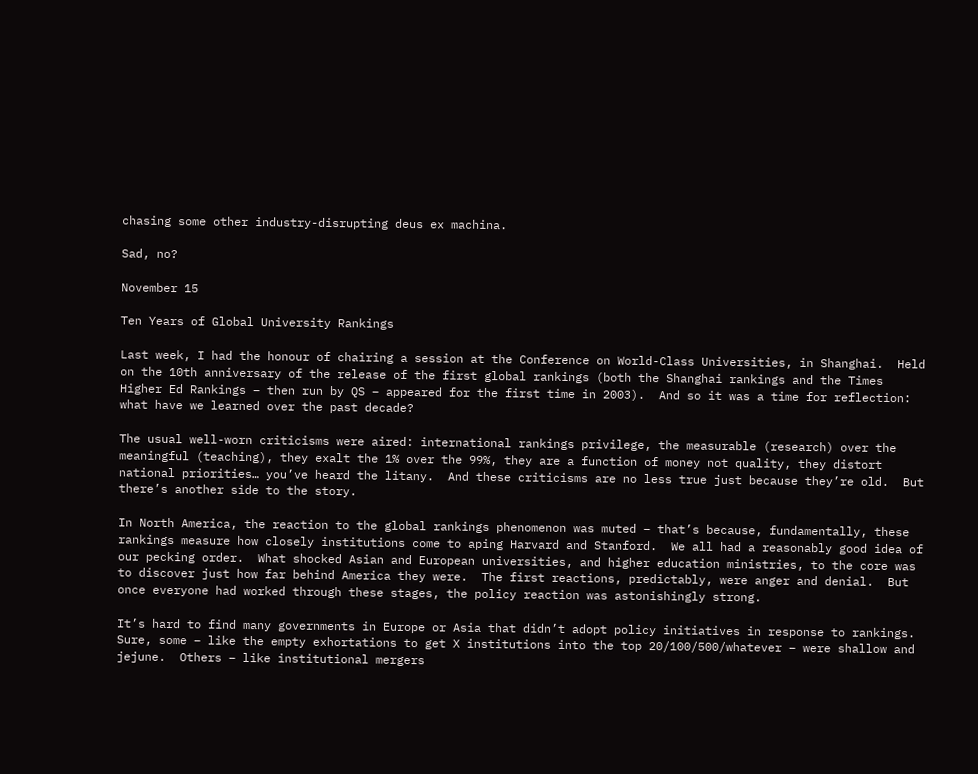chasing some other industry-disrupting deus ex machina.

Sad, no?

November 15

Ten Years of Global University Rankings

Last week, I had the honour of chairing a session at the Conference on World-Class Universities, in Shanghai.  Held on the 10th anniversary of the release of the first global rankings (both the Shanghai rankings and the Times Higher Ed Rankings – then run by QS – appeared for the first time in 2003).  And so it was a time for reflection: what have we learned over the past decade?

The usual well-worn criticisms were aired: international rankings privilege, the measurable (research) over the meaningful (teaching), they exalt the 1% over the 99%, they are a function of money not quality, they distort national priorities… you’ve heard the litany.  And these criticisms are no less true just because they’re old.  But there’s another side to the story.

In North America, the reaction to the global rankings phenomenon was muted – that’s because, fundamentally, these rankings measure how closely institutions come to aping Harvard and Stanford.  We all had a reasonably good idea of our pecking order.  What shocked Asian and European universities, and higher education ministries, to the core was to discover just how far behind America they were.  The first reactions, predictably, were anger and denial.  But once everyone had worked through these stages, the policy reaction was astonishingly strong.

It’s hard to find many governments in Europe or Asia that didn’t adopt policy initiatives in response to rankings.  Sure, some – like the empty exhortations to get X institutions into the top 20/100/500/whatever – were shallow and jejune.  Others – like institutional mergers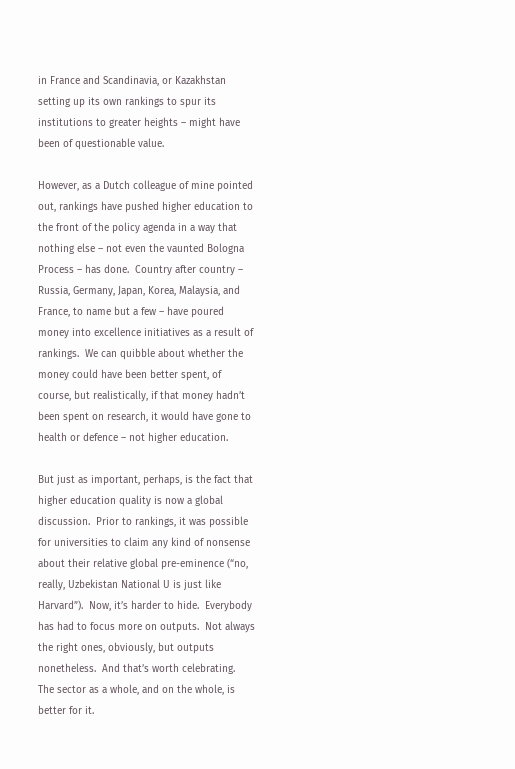in France and Scandinavia, or Kazakhstan setting up its own rankings to spur its institutions to greater heights – might have been of questionable value.

However, as a Dutch colleague of mine pointed out, rankings have pushed higher education to the front of the policy agenda in a way that nothing else – not even the vaunted Bologna Process – has done.  Country after country – Russia, Germany, Japan, Korea, Malaysia, and France, to name but a few – have poured money into excellence initiatives as a result of rankings.  We can quibble about whether the money could have been better spent, of course, but realistically, if that money hadn’t been spent on research, it would have gone to health or defence – not higher education.

But just as important, perhaps, is the fact that higher education quality is now a global discussion.  Prior to rankings, it was possible for universities to claim any kind of nonsense about their relative global pre-eminence (“no, really, Uzbekistan National U is just like Harvard”).  Now, it’s harder to hide.  Everybody has had to focus more on outputs.  Not always the right ones, obviously, but outputs nonetheless.  And that’s worth celebrating.  The sector as a whole, and on the whole, is better for it.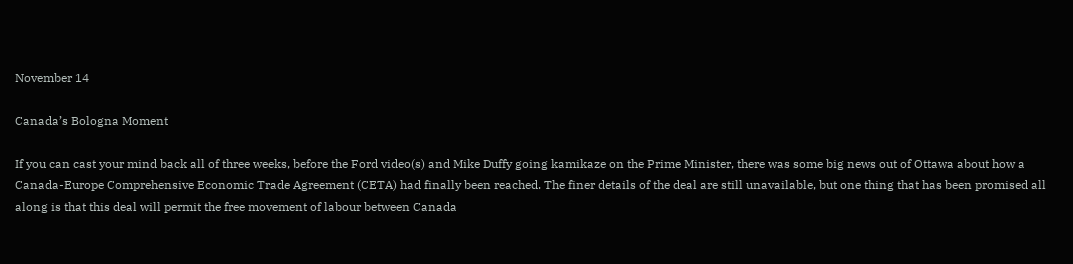November 14

Canada’s Bologna Moment

If you can cast your mind back all of three weeks, before the Ford video(s) and Mike Duffy going kamikaze on the Prime Minister, there was some big news out of Ottawa about how a Canada-Europe Comprehensive Economic Trade Agreement (CETA) had finally been reached. The finer details of the deal are still unavailable, but one thing that has been promised all along is that this deal will permit the free movement of labour between Canada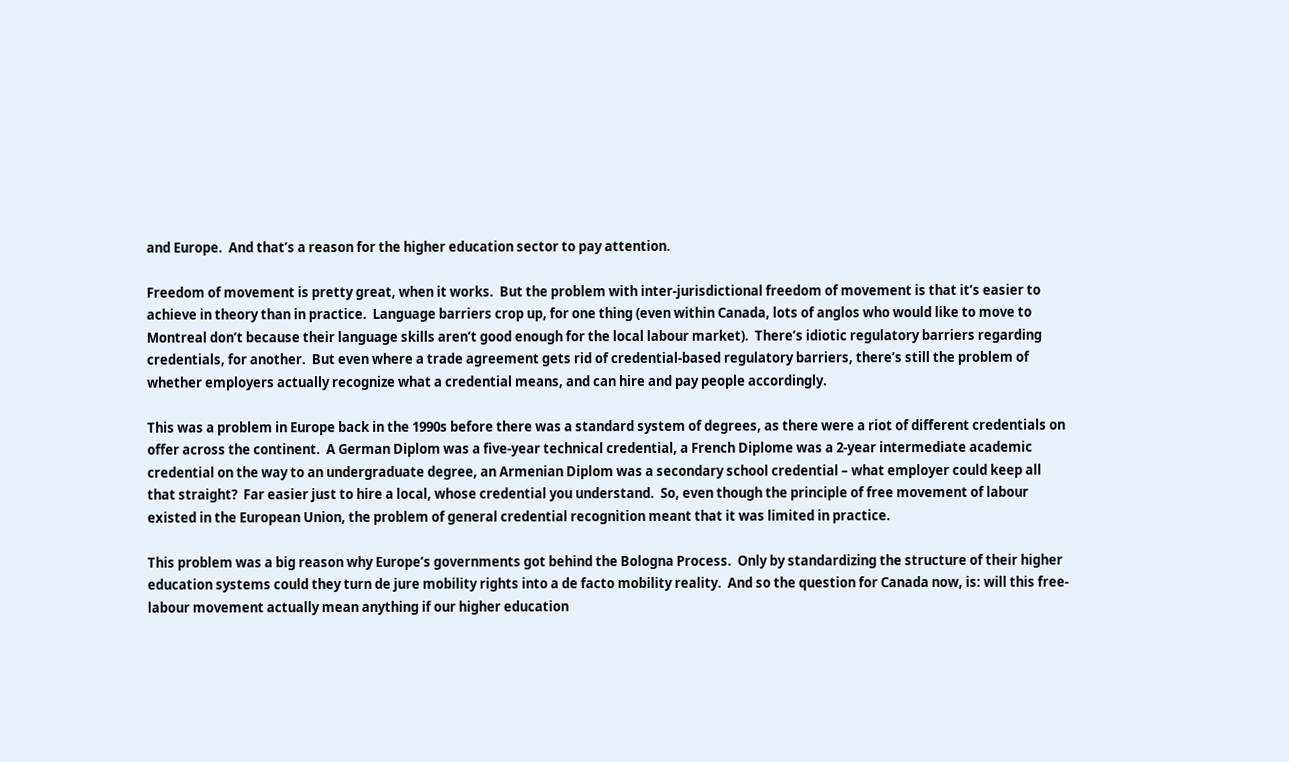and Europe.  And that’s a reason for the higher education sector to pay attention.

Freedom of movement is pretty great, when it works.  But the problem with inter-jurisdictional freedom of movement is that it’s easier to achieve in theory than in practice.  Language barriers crop up, for one thing (even within Canada, lots of anglos who would like to move to Montreal don’t because their language skills aren’t good enough for the local labour market).  There’s idiotic regulatory barriers regarding credentials, for another.  But even where a trade agreement gets rid of credential-based regulatory barriers, there’s still the problem of whether employers actually recognize what a credential means, and can hire and pay people accordingly.

This was a problem in Europe back in the 1990s before there was a standard system of degrees, as there were a riot of different credentials on offer across the continent.  A German Diplom was a five-year technical credential, a French Diplome was a 2-year intermediate academic credential on the way to an undergraduate degree, an Armenian Diplom was a secondary school credential – what employer could keep all that straight?  Far easier just to hire a local, whose credential you understand.  So, even though the principle of free movement of labour existed in the European Union, the problem of general credential recognition meant that it was limited in practice.

This problem was a big reason why Europe’s governments got behind the Bologna Process.  Only by standardizing the structure of their higher education systems could they turn de jure mobility rights into a de facto mobility reality.  And so the question for Canada now, is: will this free-labour movement actually mean anything if our higher education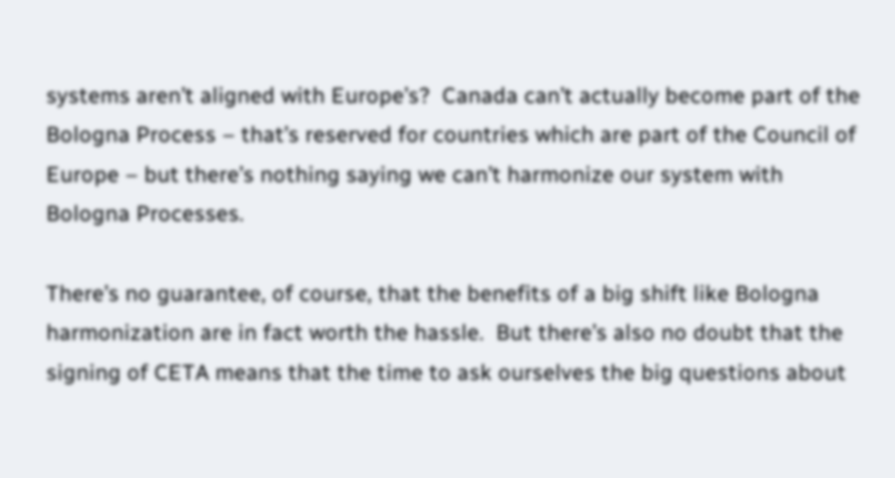systems aren’t aligned with Europe’s?  Canada can’t actually become part of the Bologna Process – that’s reserved for countries which are part of the Council of Europe – but there’s nothing saying we can’t harmonize our system with Bologna Processes.

There’s no guarantee, of course, that the benefits of a big shift like Bologna harmonization are in fact worth the hassle.  But there’s also no doubt that the signing of CETA means that the time to ask ourselves the big questions about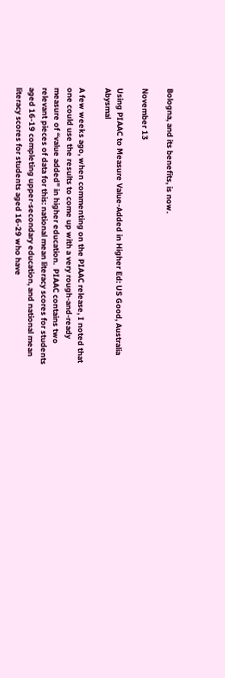Bologna, and its benefits, is now.

November 13

Using PIAAC to Measure Value-Added in Higher Ed: US Good, Australia Abysmal

A few weeks ago, when commenting on the PIAAC release, I noted that one could use the results to come up with a very rough-and-ready measure of “value added” in higher education.  PIAAC contains two relevant pieces of data for this: national mean literacy scores for students aged 16-19 completing upper-secondary education, and national mean literacy scores for students aged 16-29 who have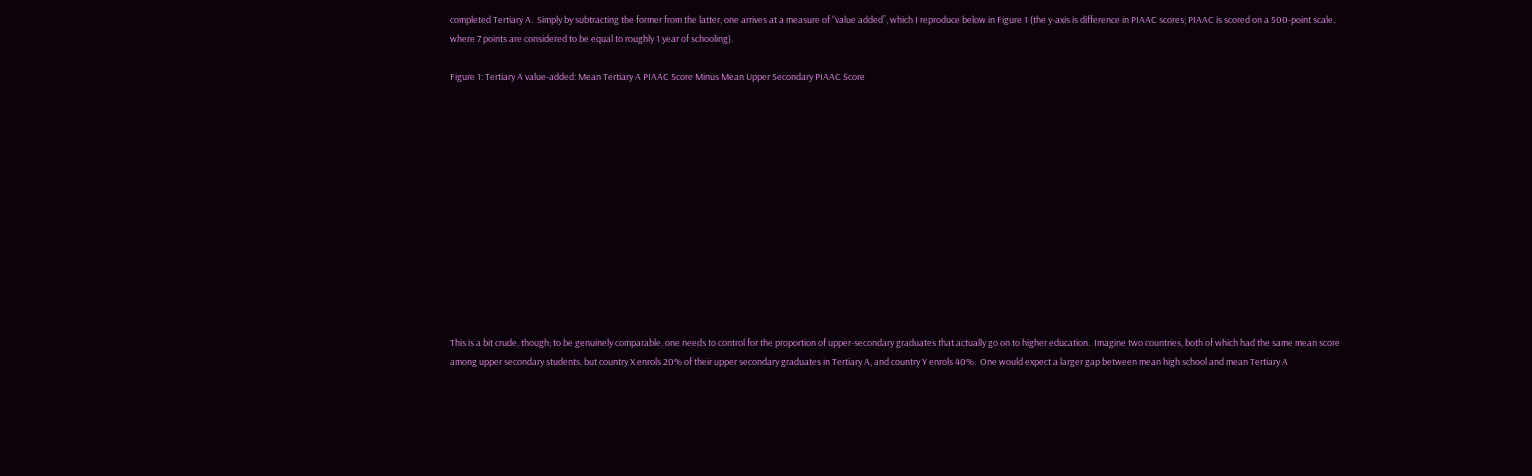completed Tertiary A.  Simply by subtracting the former from the latter, one arrives at a measure of “value added”, which I reproduce below in Figure 1 (the y-axis is difference in PIAAC scores; PIAAC is scored on a 500-point scale, where 7 points are considered to be equal to roughly 1 year of schooling).

Figure 1: Tertiary A value-added: Mean Tertiary A PIAAC Score Minus Mean Upper Secondary PIAAC Score













This is a bit crude, though; to be genuinely comparable, one needs to control for the proportion of upper-secondary graduates that actually go on to higher education.  Imagine two countries, both of which had the same mean score among upper secondary students, but country X enrols 20% of their upper secondary graduates in Tertiary A, and country Y enrols 40%.  One would expect a larger gap between mean high school and mean Tertiary A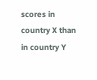scores in country X than in country Y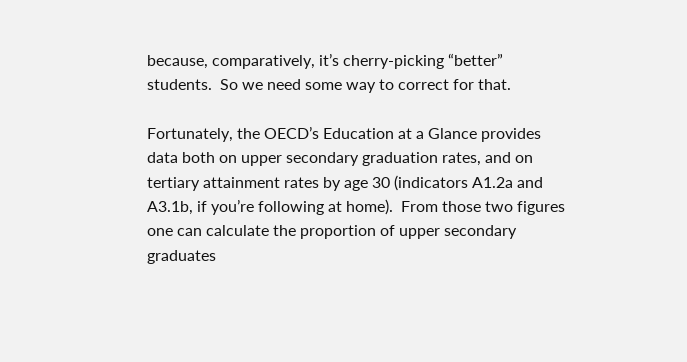because, comparatively, it’s cherry-picking “better” students.  So we need some way to correct for that.

Fortunately, the OECD’s Education at a Glance provides data both on upper secondary graduation rates, and on tertiary attainment rates by age 30 (indicators A1.2a and A3.1b, if you’re following at home).  From those two figures one can calculate the proportion of upper secondary graduates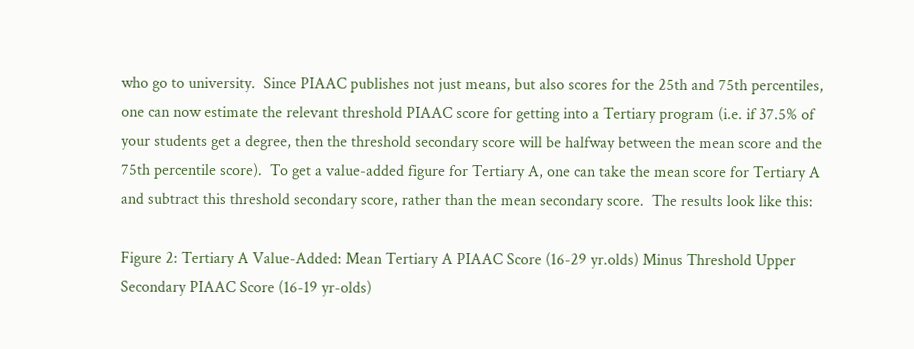who go to university.  Since PIAAC publishes not just means, but also scores for the 25th and 75th percentiles, one can now estimate the relevant threshold PIAAC score for getting into a Tertiary program (i.e. if 37.5% of your students get a degree, then the threshold secondary score will be halfway between the mean score and the 75th percentile score).  To get a value-added figure for Tertiary A, one can take the mean score for Tertiary A and subtract this threshold secondary score, rather than the mean secondary score.  The results look like this:

Figure 2: Tertiary A Value-Added: Mean Tertiary A PIAAC Score (16-29 yr.olds) Minus Threshold Upper Secondary PIAAC Score (16-19 yr-olds)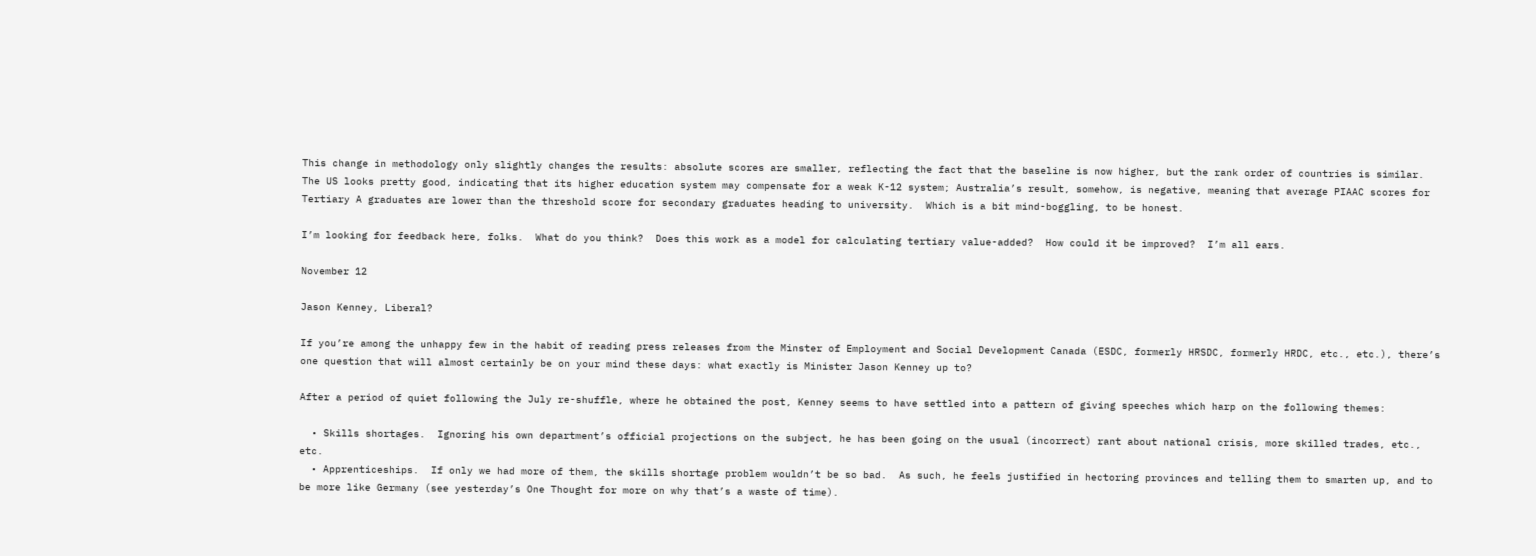This change in methodology only slightly changes the results: absolute scores are smaller, reflecting the fact that the baseline is now higher, but the rank order of countries is similar.  The US looks pretty good, indicating that its higher education system may compensate for a weak K-12 system; Australia’s result, somehow, is negative, meaning that average PIAAC scores for Tertiary A graduates are lower than the threshold score for secondary graduates heading to university.  Which is a bit mind-boggling, to be honest.

I’m looking for feedback here, folks.  What do you think?  Does this work as a model for calculating tertiary value-added?  How could it be improved?  I’m all ears.

November 12

Jason Kenney, Liberal?

If you’re among the unhappy few in the habit of reading press releases from the Minster of Employment and Social Development Canada (ESDC, formerly HRSDC, formerly HRDC, etc., etc.), there’s one question that will almost certainly be on your mind these days: what exactly is Minister Jason Kenney up to?

After a period of quiet following the July re-shuffle, where he obtained the post, Kenney seems to have settled into a pattern of giving speeches which harp on the following themes:

  • Skills shortages.  Ignoring his own department’s official projections on the subject, he has been going on the usual (incorrect) rant about national crisis, more skilled trades, etc., etc.
  • Apprenticeships.  If only we had more of them, the skills shortage problem wouldn’t be so bad.  As such, he feels justified in hectoring provinces and telling them to smarten up, and to be more like Germany (see yesterday’s One Thought for more on why that’s a waste of time).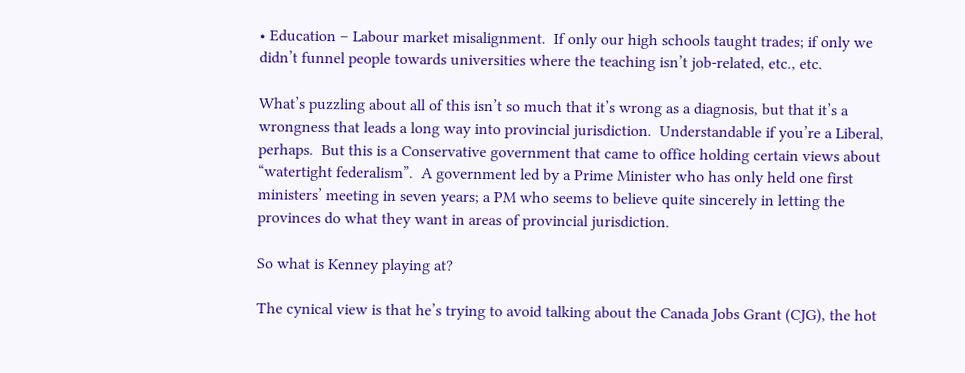• Education – Labour market misalignment.  If only our high schools taught trades; if only we didn’t funnel people towards universities where the teaching isn’t job-related, etc., etc.

What’s puzzling about all of this isn’t so much that it’s wrong as a diagnosis, but that it’s a wrongness that leads a long way into provincial jurisdiction.  Understandable if you’re a Liberal, perhaps.  But this is a Conservative government that came to office holding certain views about “watertight federalism”.  A government led by a Prime Minister who has only held one first ministers’ meeting in seven years; a PM who seems to believe quite sincerely in letting the provinces do what they want in areas of provincial jurisdiction.

So what is Kenney playing at?

The cynical view is that he’s trying to avoid talking about the Canada Jobs Grant (CJG), the hot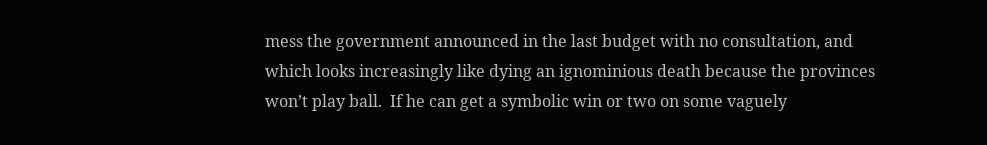mess the government announced in the last budget with no consultation, and which looks increasingly like dying an ignominious death because the provinces won’t play ball.  If he can get a symbolic win or two on some vaguely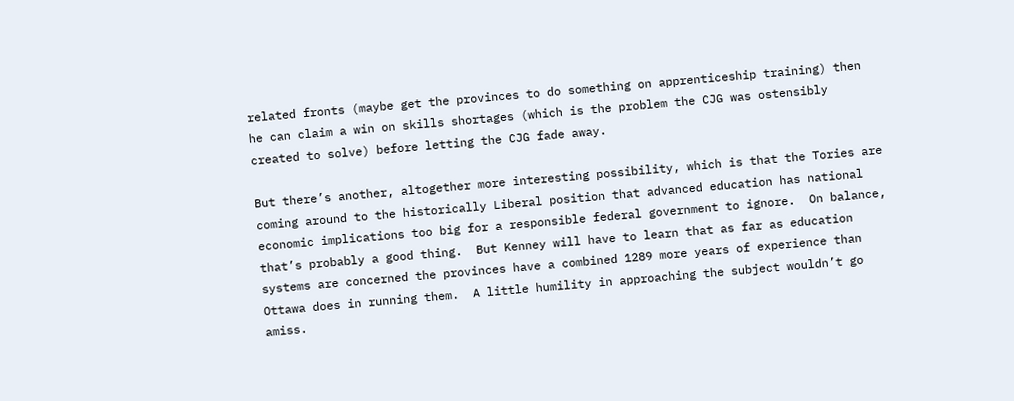related fronts (maybe get the provinces to do something on apprenticeship training) then he can claim a win on skills shortages (which is the problem the CJG was ostensibly created to solve) before letting the CJG fade away.

But there’s another, altogether more interesting possibility, which is that the Tories are coming around to the historically Liberal position that advanced education has national economic implications too big for a responsible federal government to ignore.  On balance, that’s probably a good thing.  But Kenney will have to learn that as far as education systems are concerned the provinces have a combined 1289 more years of experience than Ottawa does in running them.  A little humility in approaching the subject wouldn’t go amiss.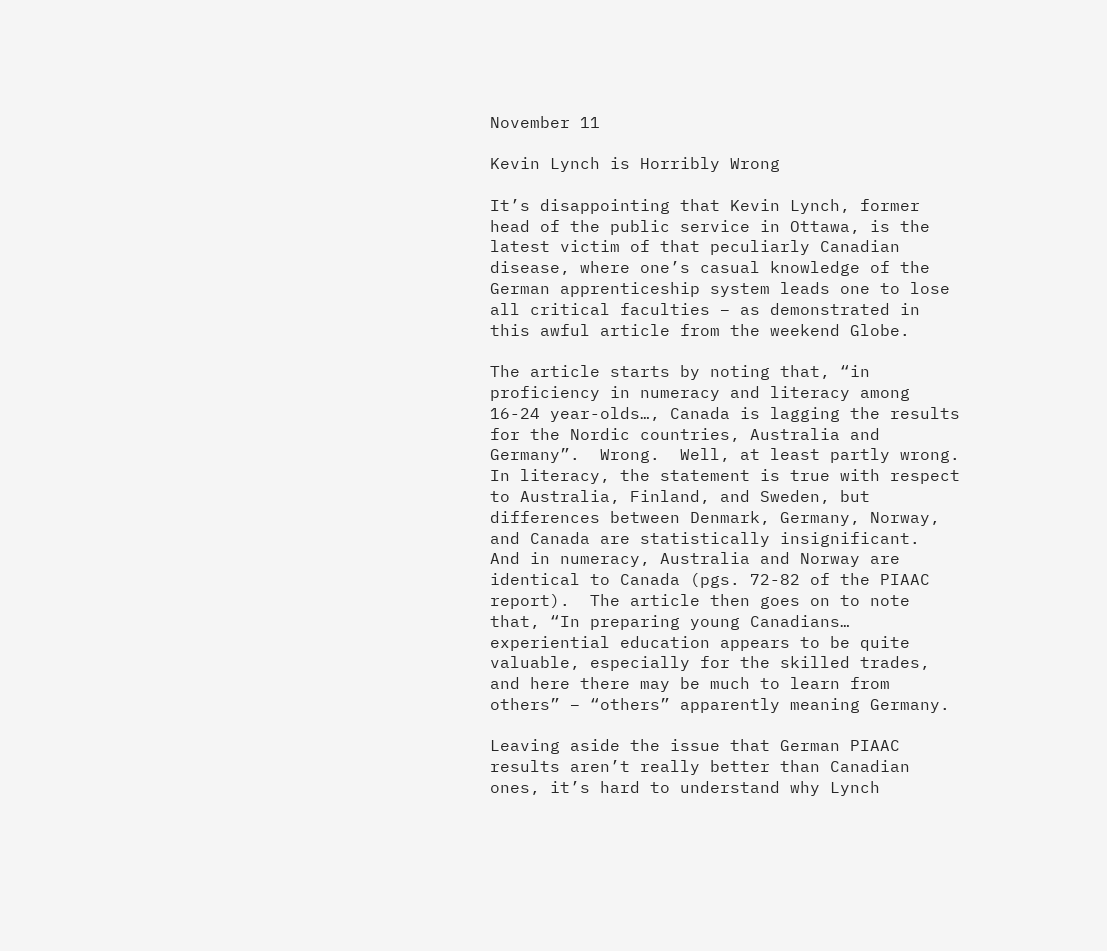November 11

Kevin Lynch is Horribly Wrong

It’s disappointing that Kevin Lynch, former head of the public service in Ottawa, is the latest victim of that peculiarly Canadian disease, where one’s casual knowledge of the German apprenticeship system leads one to lose all critical faculties – as demonstrated in this awful article from the weekend Globe.

The article starts by noting that, “in proficiency in numeracy and literacy among 16-24 year-olds…, Canada is lagging the results for the Nordic countries, Australia and Germany”.  Wrong.  Well, at least partly wrong.  In literacy, the statement is true with respect to Australia, Finland, and Sweden, but differences between Denmark, Germany, Norway, and Canada are statistically insignificant.  And in numeracy, Australia and Norway are identical to Canada (pgs. 72-82 of the PIAAC report).  The article then goes on to note that, “In preparing young Canadians… experiential education appears to be quite valuable, especially for the skilled trades, and here there may be much to learn from others” – “others” apparently meaning Germany.

Leaving aside the issue that German PIAAC results aren’t really better than Canadian ones, it’s hard to understand why Lynch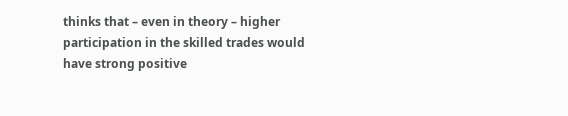thinks that – even in theory – higher participation in the skilled trades would have strong positive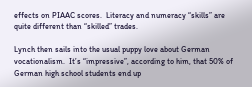effects on PIAAC scores.  Literacy and numeracy “skills” are quite different than “skilled” trades.

Lynch then sails into the usual puppy love about German vocationalism.  It’s “impressive”, according to him, that 50% of German high school students end up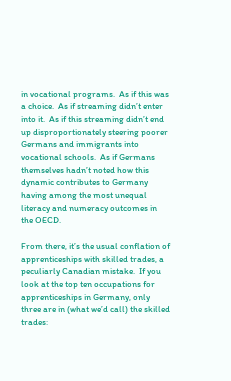in vocational programs.  As if this was a choice.  As if streaming didn’t enter into it.  As if this streaming didn’t end up disproportionately steering poorer Germans and immigrants into vocational schools.  As if Germans themselves hadn’t noted how this dynamic contributes to Germany having among the most unequal literacy and numeracy outcomes in the OECD.

From there, it’s the usual conflation of apprenticeships with skilled trades, a peculiarly Canadian mistake.  If you look at the top ten occupations for apprenticeships in Germany, only three are in (what we’d call) the skilled trades: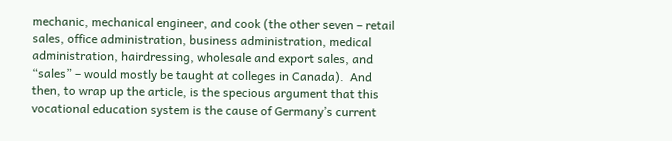mechanic, mechanical engineer, and cook (the other seven – retail sales, office administration, business administration, medical administration, hairdressing, wholesale and export sales, and “sales” – would mostly be taught at colleges in Canada).  And then, to wrap up the article, is the specious argument that this vocational education system is the cause of Germany’s current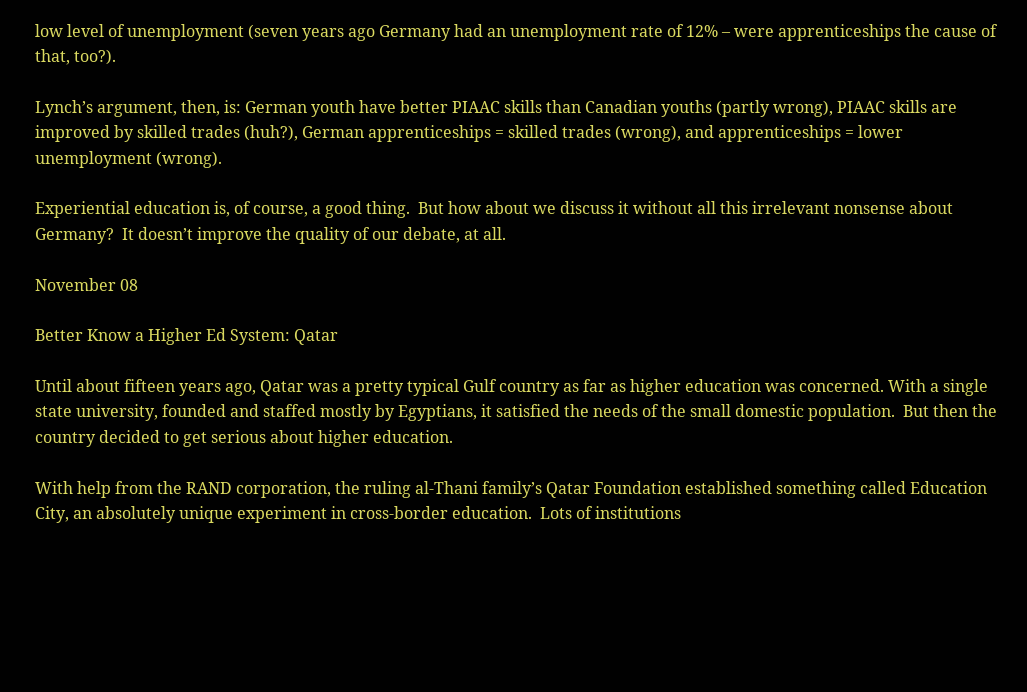low level of unemployment (seven years ago Germany had an unemployment rate of 12% – were apprenticeships the cause of that, too?).

Lynch’s argument, then, is: German youth have better PIAAC skills than Canadian youths (partly wrong), PIAAC skills are improved by skilled trades (huh?), German apprenticeships = skilled trades (wrong), and apprenticeships = lower unemployment (wrong).

Experiential education is, of course, a good thing.  But how about we discuss it without all this irrelevant nonsense about Germany?  It doesn’t improve the quality of our debate, at all.

November 08

Better Know a Higher Ed System: Qatar

Until about fifteen years ago, Qatar was a pretty typical Gulf country as far as higher education was concerned. With a single state university, founded and staffed mostly by Egyptians, it satisfied the needs of the small domestic population.  But then the country decided to get serious about higher education.

With help from the RAND corporation, the ruling al-Thani family’s Qatar Foundation established something called Education City, an absolutely unique experiment in cross-border education.  Lots of institutions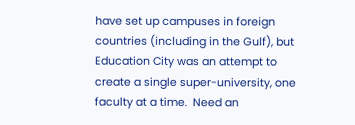have set up campuses in foreign countries (including in the Gulf), but Education City was an attempt to create a single super-university, one faculty at a time.  Need an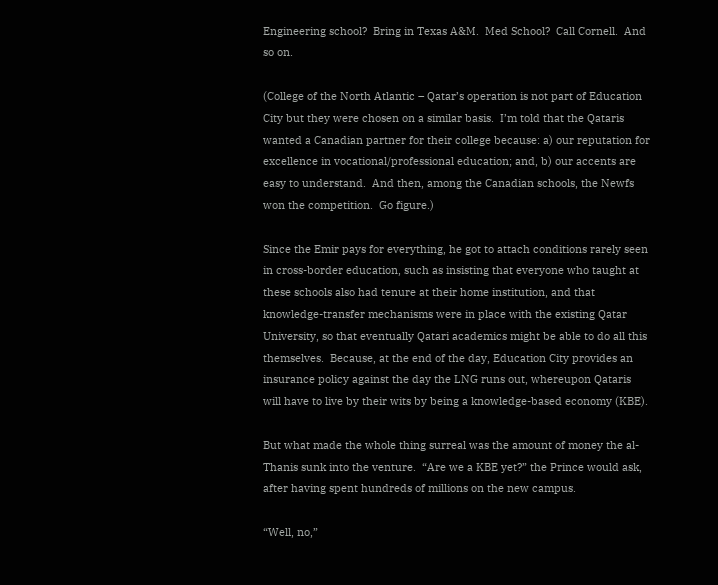Engineering school?  Bring in Texas A&M.  Med School?  Call Cornell.  And so on.

(College of the North Atlantic – Qatar’s operation is not part of Education City but they were chosen on a similar basis.  I’m told that the Qataris wanted a Canadian partner for their college because: a) our reputation for excellence in vocational/professional education; and, b) our accents are easy to understand.  And then, among the Canadian schools, the Newfs won the competition.  Go figure.)

Since the Emir pays for everything, he got to attach conditions rarely seen in cross-border education, such as insisting that everyone who taught at these schools also had tenure at their home institution, and that knowledge-transfer mechanisms were in place with the existing Qatar University, so that eventually Qatari academics might be able to do all this themselves.  Because, at the end of the day, Education City provides an insurance policy against the day the LNG runs out, whereupon Qataris will have to live by their wits by being a knowledge-based economy (KBE).

But what made the whole thing surreal was the amount of money the al-Thanis sunk into the venture.  “Are we a KBE yet?” the Prince would ask, after having spent hundreds of millions on the new campus.

“Well, no,”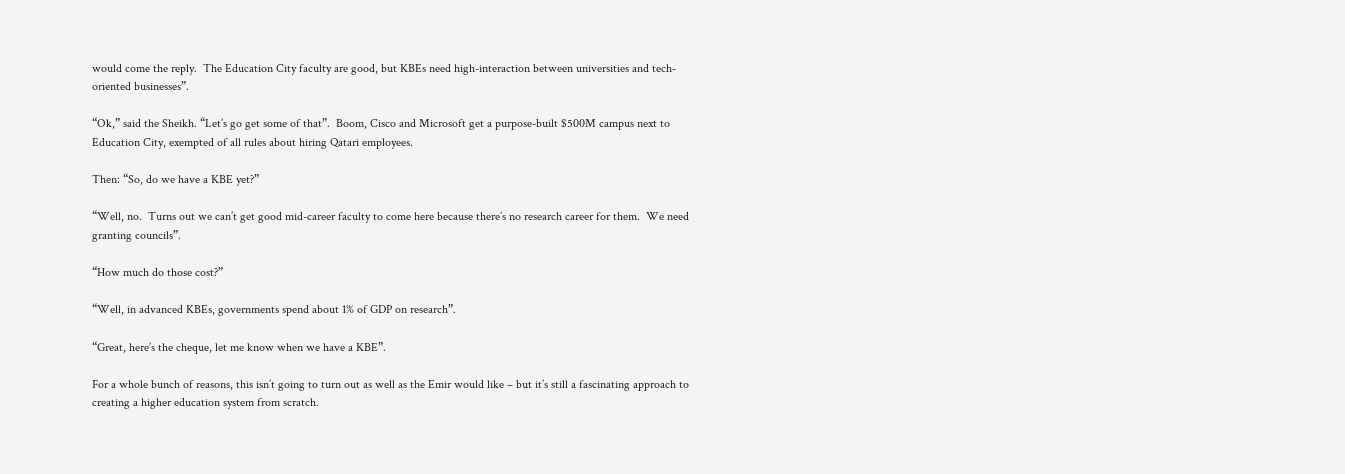would come the reply.  The Education City faculty are good, but KBEs need high-interaction between universities and tech-oriented businesses”.

“Ok,” said the Sheikh. “Let’s go get some of that”.  Boom, Cisco and Microsoft get a purpose-built $500M campus next to Education City, exempted of all rules about hiring Qatari employees.

Then: “So, do we have a KBE yet?”

“Well, no.  Turns out we can’t get good mid-career faculty to come here because there’s no research career for them.  We need granting councils”.

“How much do those cost?”

“Well, in advanced KBEs, governments spend about 1% of GDP on research”.

“Great, here’s the cheque, let me know when we have a KBE”.

For a whole bunch of reasons, this isn’t going to turn out as well as the Emir would like – but it’s still a fascinating approach to creating a higher education system from scratch.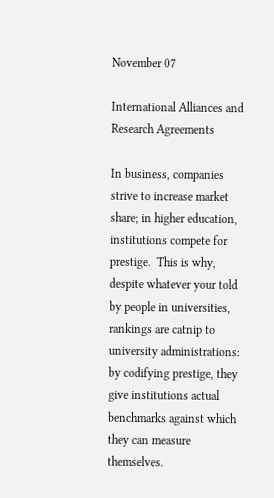November 07

International Alliances and Research Agreements

In business, companies strive to increase market share; in higher education, institutions compete for prestige.  This is why, despite whatever your told by people in universities, rankings are catnip to university administrations: by codifying prestige, they give institutions actual benchmarks against which they can measure themselves.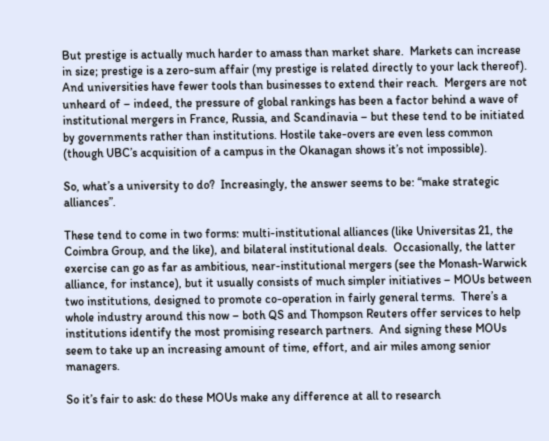But prestige is actually much harder to amass than market share.  Markets can increase in size; prestige is a zero-sum affair (my prestige is related directly to your lack thereof).  And universities have fewer tools than businesses to extend their reach.  Mergers are not unheard of – indeed, the pressure of global rankings has been a factor behind a wave of institutional mergers in France, Russia, and Scandinavia – but these tend to be initiated by governments rather than institutions. Hostile take-overs are even less common (though UBC’s acquisition of a campus in the Okanagan shows it’s not impossible).

So, what’s a university to do?  Increasingly, the answer seems to be: “make strategic alliances”.

These tend to come in two forms: multi-institutional alliances (like Universitas 21, the Coimbra Group, and the like), and bilateral institutional deals.  Occasionally, the latter exercise can go as far as ambitious, near-institutional mergers (see the Monash-Warwick alliance, for instance), but it usually consists of much simpler initiatives – MOUs between two institutions, designed to promote co-operation in fairly general terms.  There’s a whole industry around this now – both QS and Thompson Reuters offer services to help institutions identify the most promising research partners.  And signing these MOUs seem to take up an increasing amount of time, effort, and air miles among senior managers.

So it’s fair to ask: do these MOUs make any difference at all to research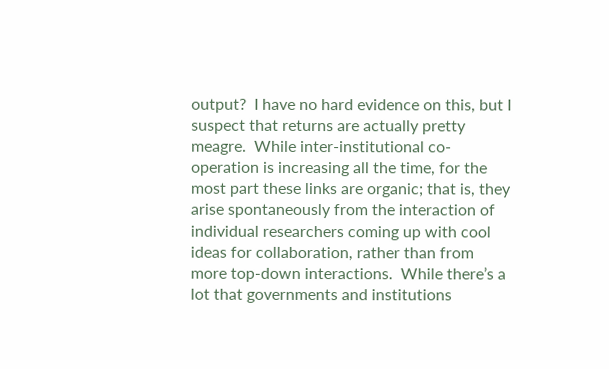output?  I have no hard evidence on this, but I suspect that returns are actually pretty meagre.  While inter-institutional co-operation is increasing all the time, for the most part these links are organic; that is, they arise spontaneously from the interaction of individual researchers coming up with cool ideas for collaboration, rather than from more top-down interactions.  While there’s a lot that governments and institutions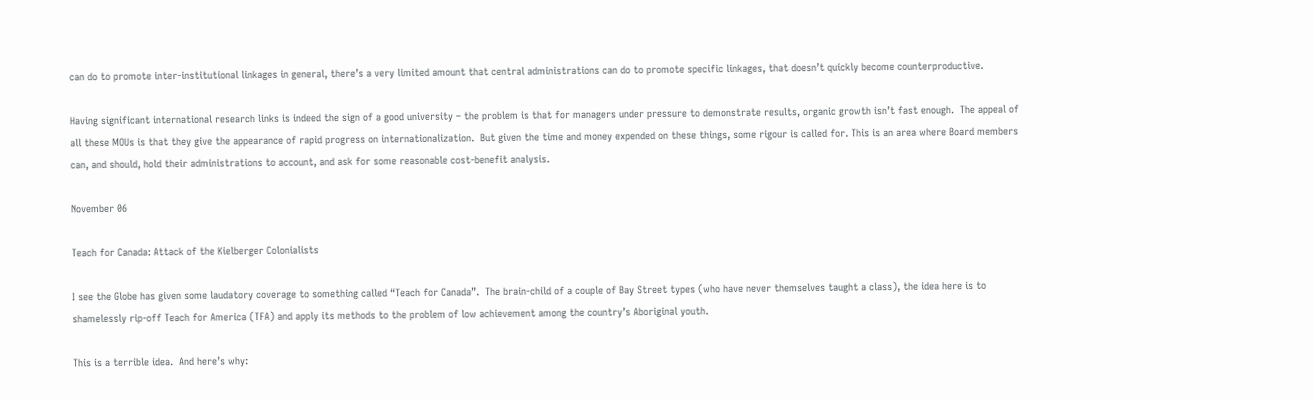can do to promote inter-institutional linkages in general, there’s a very limited amount that central administrations can do to promote specific linkages, that doesn’t quickly become counterproductive.

Having significant international research links is indeed the sign of a good university – the problem is that for managers under pressure to demonstrate results, organic growth isn’t fast enough.  The appeal of all these MOUs is that they give the appearance of rapid progress on internationalization.  But given the time and money expended on these things, some rigour is called for. This is an area where Board members can, and should, hold their administrations to account, and ask for some reasonable cost-benefit analysis.

November 06

Teach for Canada: Attack of the Kielberger Colonialists

I see the Globe has given some laudatory coverage to something called “Teach for Canada”.  The brain-child of a couple of Bay Street types (who have never themselves taught a class), the idea here is to shamelessly rip-off Teach for America (TFA) and apply its methods to the problem of low achievement among the country’s Aboriginal youth.

This is a terrible idea.  And here’s why: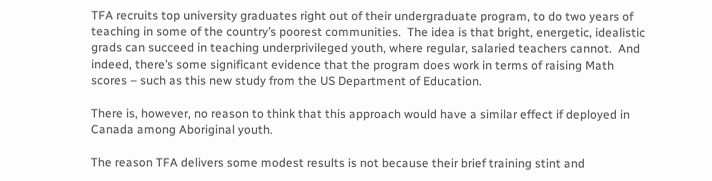TFA recruits top university graduates right out of their undergraduate program, to do two years of teaching in some of the country’s poorest communities.  The idea is that bright, energetic, idealistic grads can succeed in teaching underprivileged youth, where regular, salaried teachers cannot.  And indeed, there’s some significant evidence that the program does work in terms of raising Math scores – such as this new study from the US Department of Education.

There is, however, no reason to think that this approach would have a similar effect if deployed in Canada among Aboriginal youth.

The reason TFA delivers some modest results is not because their brief training stint and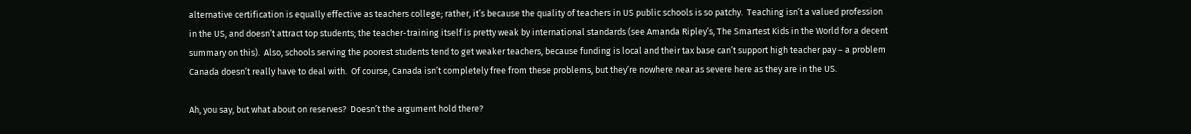alternative certification is equally effective as teachers college; rather, it’s because the quality of teachers in US public schools is so patchy.  Teaching isn’t a valued profession in the US, and doesn’t attract top students; the teacher-training itself is pretty weak by international standards (see Amanda Ripley’s, The Smartest Kids in the World for a decent summary on this).  Also, schools serving the poorest students tend to get weaker teachers, because funding is local and their tax base can’t support high teacher pay – a problem Canada doesn’t really have to deal with.  Of course, Canada isn’t completely free from these problems, but they’re nowhere near as severe here as they are in the US.

Ah, you say, but what about on reserves?  Doesn’t the argument hold there?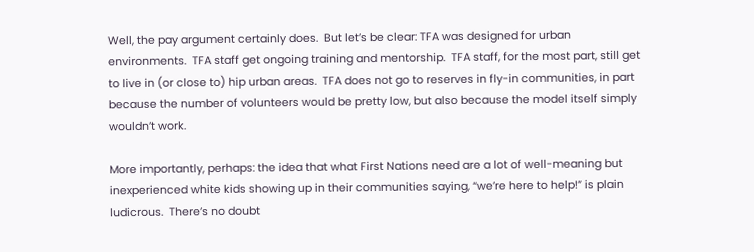Well, the pay argument certainly does.  But let’s be clear: TFA was designed for urban environments.  TFA staff get ongoing training and mentorship.  TFA staff, for the most part, still get to live in (or close to) hip urban areas.  TFA does not go to reserves in fly-in communities, in part because the number of volunteers would be pretty low, but also because the model itself simply wouldn’t work.

More importantly, perhaps: the idea that what First Nations need are a lot of well-meaning but inexperienced white kids showing up in their communities saying, “we’re here to help!” is plain ludicrous.  There’s no doubt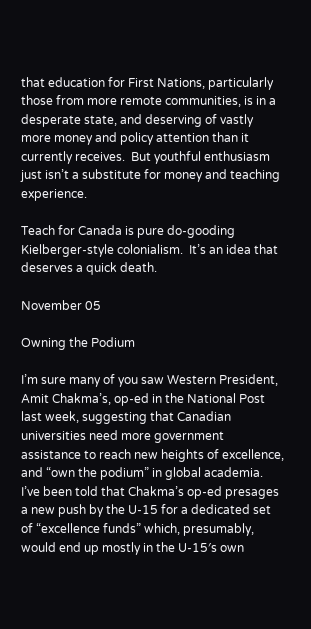that education for First Nations, particularly those from more remote communities, is in a desperate state, and deserving of vastly more money and policy attention than it currently receives.  But youthful enthusiasm just isn’t a substitute for money and teaching experience.

Teach for Canada is pure do-gooding Kielberger-style colonialism.  It’s an idea that deserves a quick death.

November 05

Owning the Podium

I’m sure many of you saw Western President, Amit Chakma’s, op-ed in the National Post last week, suggesting that Canadian universities need more government assistance to reach new heights of excellence, and “own the podium” in global academia.  I’ve been told that Chakma’s op-ed presages a new push by the U-15 for a dedicated set of “excellence funds” which, presumably, would end up mostly in the U-15′s own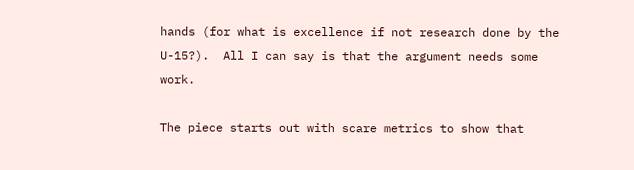hands (for what is excellence if not research done by the U-15?).  All I can say is that the argument needs some work.

The piece starts out with scare metrics to show that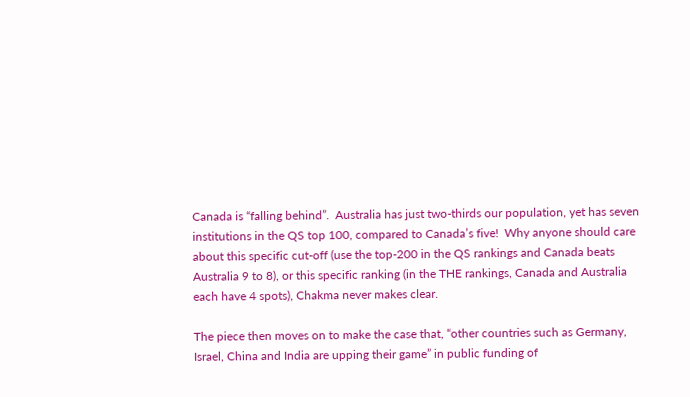Canada is “falling behind”.  Australia has just two-thirds our population, yet has seven institutions in the QS top 100, compared to Canada’s five!  Why anyone should care about this specific cut-off (use the top-200 in the QS rankings and Canada beats Australia 9 to 8), or this specific ranking (in the THE rankings, Canada and Australia each have 4 spots), Chakma never makes clear.

The piece then moves on to make the case that, “other countries such as Germany, Israel, China and India are upping their game” in public funding of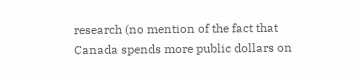research (no mention of the fact that Canada spends more public dollars on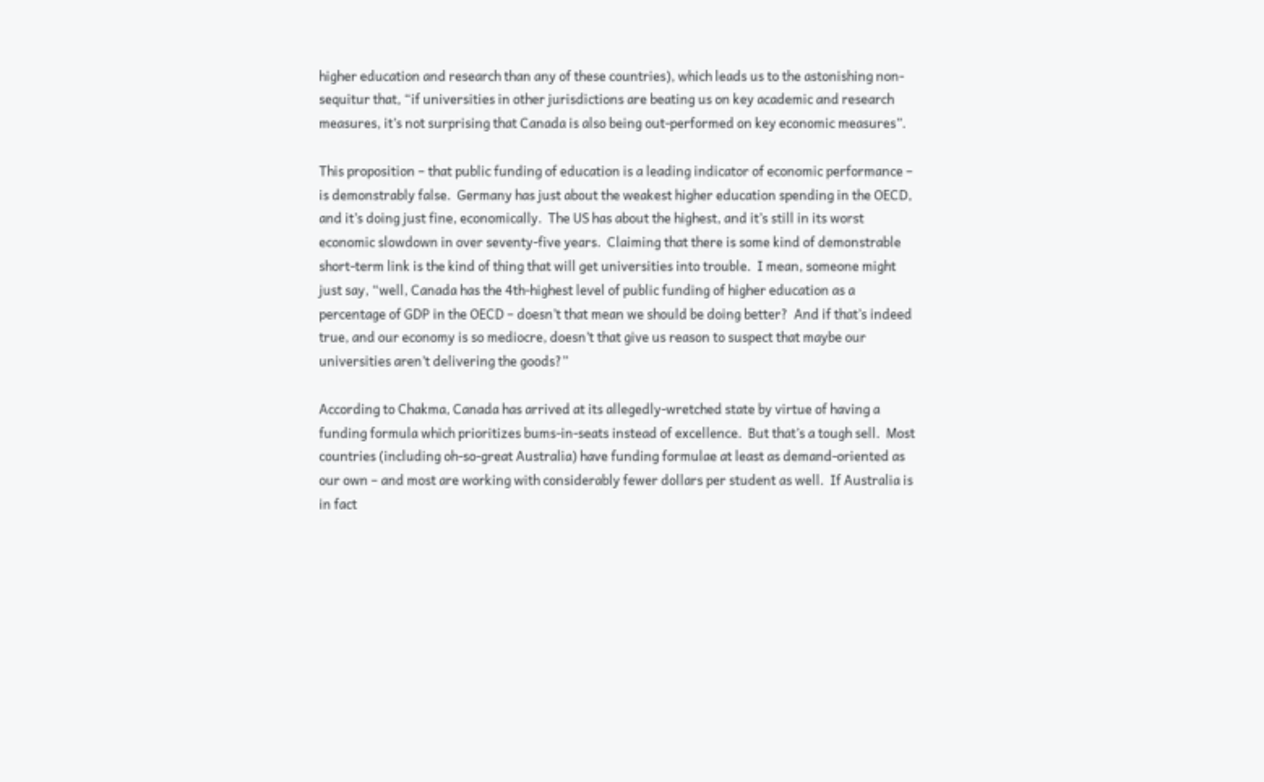higher education and research than any of these countries), which leads us to the astonishing non-sequitur that, “if universities in other jurisdictions are beating us on key academic and research measures, it’s not surprising that Canada is also being out-performed on key economic measures”.

This proposition – that public funding of education is a leading indicator of economic performance – is demonstrably false.  Germany has just about the weakest higher education spending in the OECD, and it’s doing just fine, economically.  The US has about the highest, and it’s still in its worst economic slowdown in over seventy-five years.  Claiming that there is some kind of demonstrable short-term link is the kind of thing that will get universities into trouble.  I mean, someone might just say, “well, Canada has the 4th-highest level of public funding of higher education as a percentage of GDP in the OECD – doesn’t that mean we should be doing better?  And if that’s indeed true, and our economy is so mediocre, doesn’t that give us reason to suspect that maybe our universities aren’t delivering the goods?”

According to Chakma, Canada has arrived at its allegedly-wretched state by virtue of having a funding formula which prioritizes bums-in-seats instead of excellence.  But that’s a tough sell.  Most countries (including oh-so-great Australia) have funding formulae at least as demand-oriented as our own – and most are working with considerably fewer dollars per student as well.  If Australia is in fact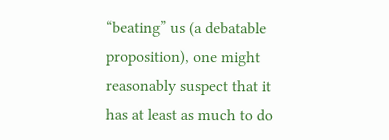“beating” us (a debatable proposition), one might reasonably suspect that it has at least as much to do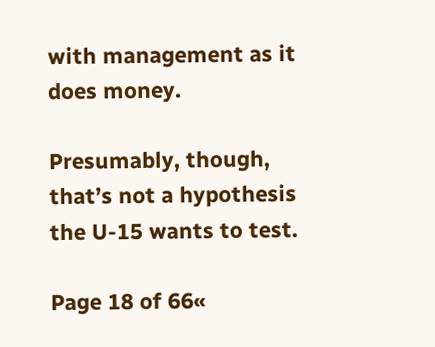with management as it does money.

Presumably, though, that’s not a hypothesis the U-15 wants to test.

Page 18 of 66«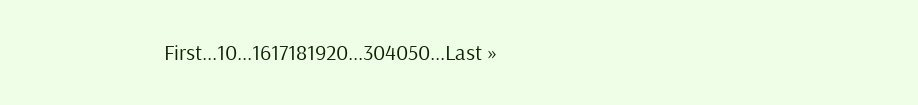First...10...1617181920...304050...Last »